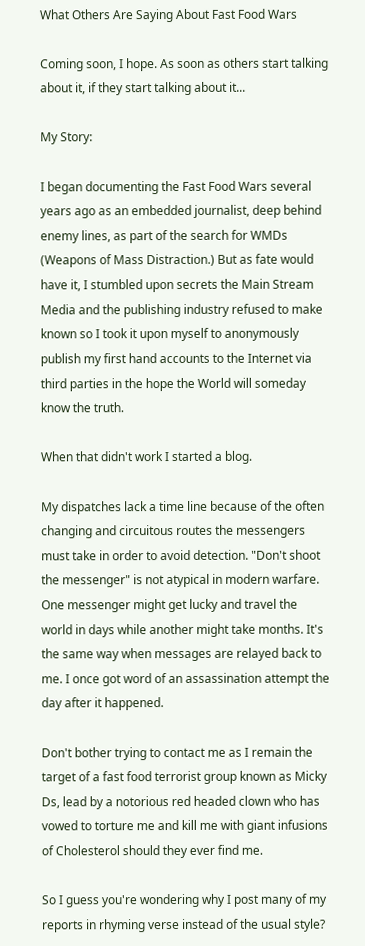What Others Are Saying About Fast Food Wars

Coming soon, I hope. As soon as others start talking about it, if they start talking about it...

My Story:

I began documenting the Fast Food Wars several years ago as an embedded journalist, deep behind enemy lines, as part of the search for WMDs (Weapons of Mass Distraction.) But as fate would have it, I stumbled upon secrets the Main Stream Media and the publishing industry refused to make known so I took it upon myself to anonymously publish my first hand accounts to the Internet via third parties in the hope the World will someday know the truth.

When that didn't work I started a blog.

My dispatches lack a time line because of the often changing and circuitous routes the messengers must take in order to avoid detection. "Don't shoot the messenger" is not atypical in modern warfare. One messenger might get lucky and travel the world in days while another might take months. It's the same way when messages are relayed back to me. I once got word of an assassination attempt the day after it happened.

Don't bother trying to contact me as I remain the target of a fast food terrorist group known as Micky Ds, lead by a notorious red headed clown who has vowed to torture me and kill me with giant infusions of Cholesterol should they ever find me.

So I guess you're wondering why I post many of my reports in rhyming verse instead of the usual style?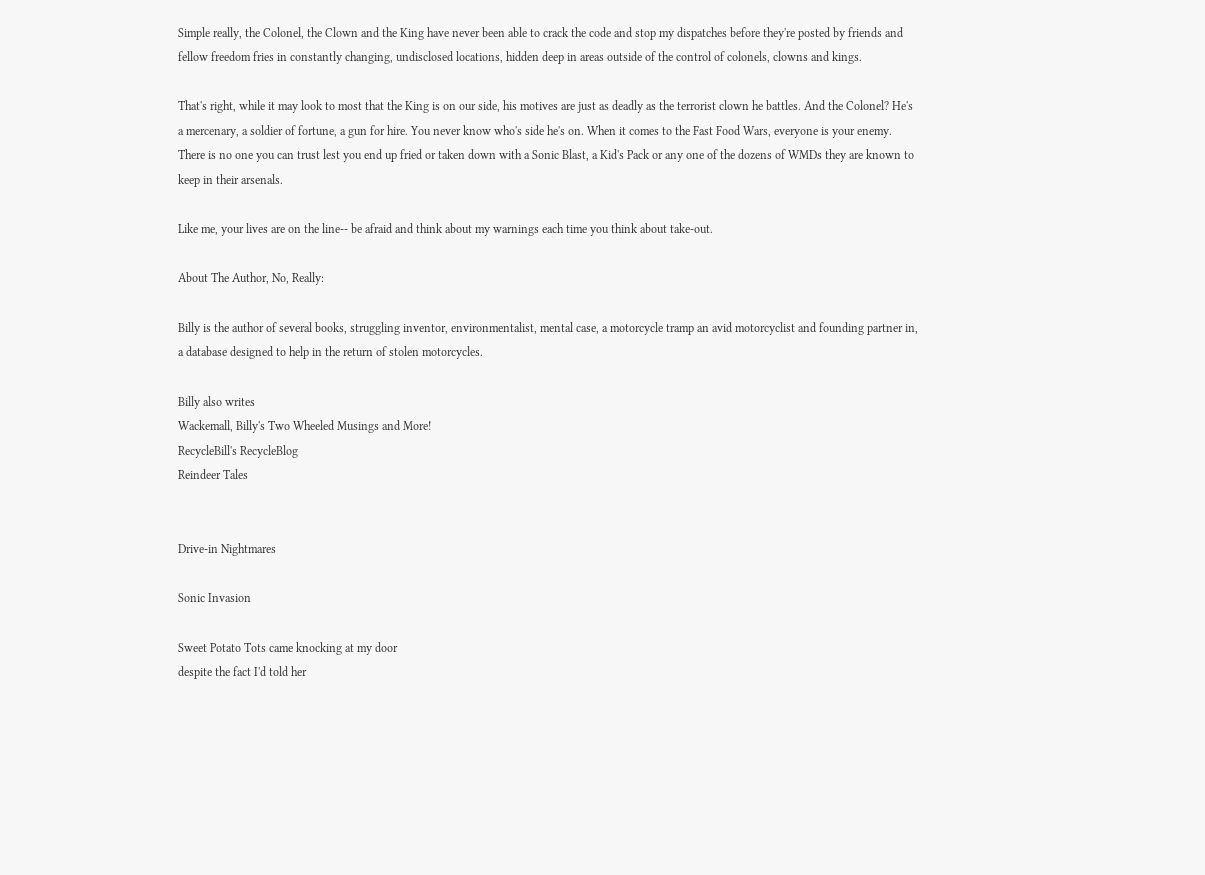Simple really, the Colonel, the Clown and the King have never been able to crack the code and stop my dispatches before they're posted by friends and fellow freedom fries in constantly changing, undisclosed locations, hidden deep in areas outside of the control of colonels, clowns and kings.

That's right, while it may look to most that the King is on our side, his motives are just as deadly as the terrorist clown he battles. And the Colonel? He's a mercenary, a soldier of fortune, a gun for hire. You never know who's side he's on. When it comes to the Fast Food Wars, everyone is your enemy. There is no one you can trust lest you end up fried or taken down with a Sonic Blast, a Kid's Pack or any one of the dozens of WMDs they are known to keep in their arsenals.

Like me, your lives are on the line-- be afraid and think about my warnings each time you think about take-out.

About The Author, No, Really:

Billy is the author of several books, struggling inventor, environmentalist, mental case, a motorcycle tramp an avid motorcyclist and founding partner in, a database designed to help in the return of stolen motorcycles.

Billy also writes
Wackemall, Billy's Two Wheeled Musings and More!
RecycleBill's RecycleBlog
Reindeer Tales


Drive-in Nightmares

Sonic Invasion

Sweet Potato Tots came knocking at my door
despite the fact I'd told her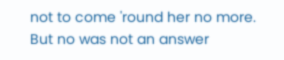not to come 'round her no more.
But no was not an answer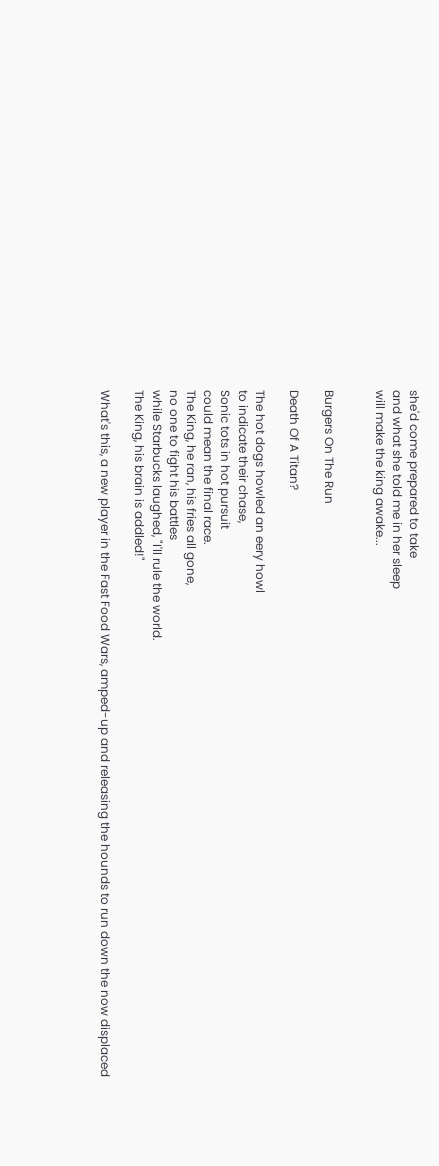she'd come prepared to take
and what she told me in her sleep
will make the king awake...


Burgers On The Run

Death Of A Titan?

The hot dogs howled an eery howl
to indicate their chase,
Sonic tots in hot pursuit
could mean the final race.
The King, he ran, his fries all gone,
no one to fight his battles
while Starbucks laughed, "I'll rule the world.
The King, his brain is addled!"

What's this, a new player in the Fast Food Wars, amped-up and releasing the hounds to run down the now displaced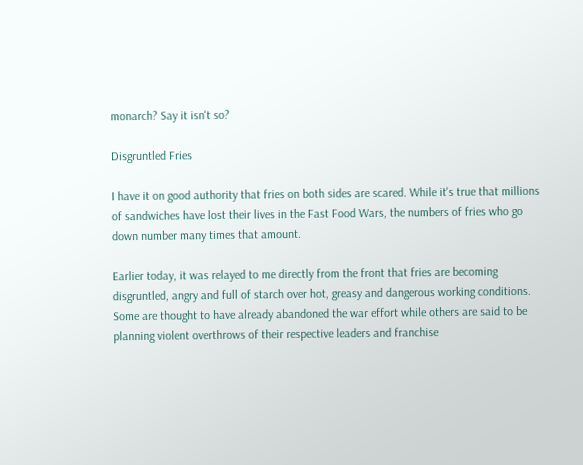monarch? Say it isn't so?

Disgruntled Fries

I have it on good authority that fries on both sides are scared. While it's true that millions of sandwiches have lost their lives in the Fast Food Wars, the numbers of fries who go down number many times that amount.

Earlier today, it was relayed to me directly from the front that fries are becoming disgruntled, angry and full of starch over hot, greasy and dangerous working conditions. Some are thought to have already abandoned the war effort while others are said to be planning violent overthrows of their respective leaders and franchise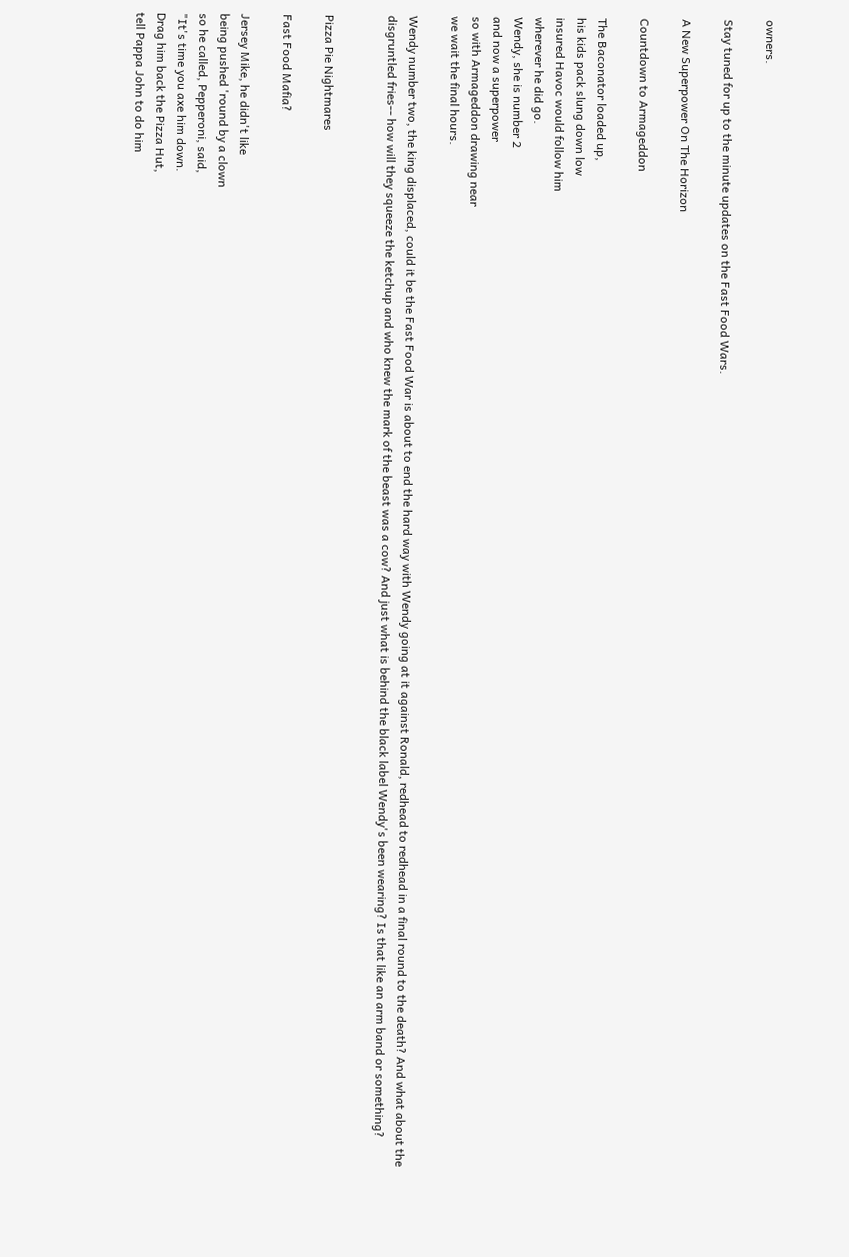owners.

Stay tuned for up to the minute updates on the Fast Food Wars.

A New Superpower On The Horizon

Countdown to Armageddon

The Baconator loaded up,
his kids pack slung down low
insured Havoc would follow him
wherever he did go.
Wendy, she is number 2
and now a superpower
so with Armageddon drawing near
we wait the final hours.

Wendy number two, the king displaced, could it be the Fast Food War is about to end the hard way with Wendy going at it against Ronald, redhead to redhead in a final round to the death? And what about the disgruntled fries-- how will they squeeze the ketchup and who knew the mark of the beast was a cow? And just what is behind the black label Wendy's been wearing? Is that like an arm band or something?


Pizza Pie Nightmares

Fast Food Mafia?

Jersey Mike, he didn't like
being pushed 'round by a clown
so he called, Pepperoni, said,
"It's time you axe him down.
Drag him back the Pizza Hut,
tell Pappa John to do him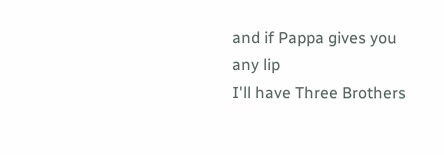and if Pappa gives you any lip
I'll have Three Brothers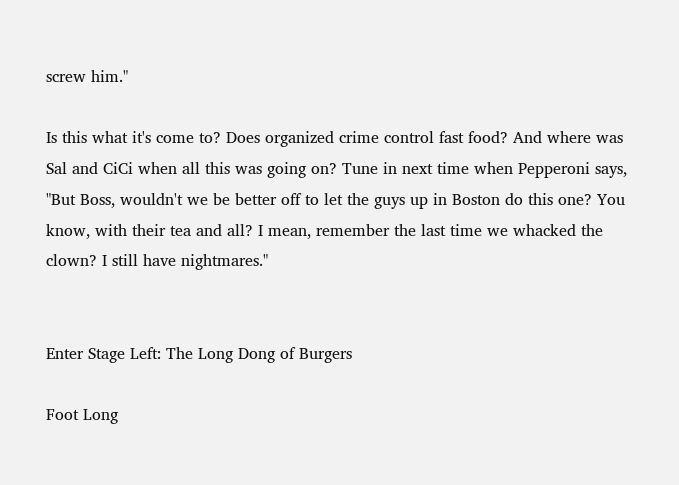screw him."

Is this what it's come to? Does organized crime control fast food? And where was Sal and CiCi when all this was going on? Tune in next time when Pepperoni says, "But Boss, wouldn't we be better off to let the guys up in Boston do this one? You know, with their tea and all? I mean, remember the last time we whacked the clown? I still have nightmares."


Enter Stage Left: The Long Dong of Burgers

Foot Long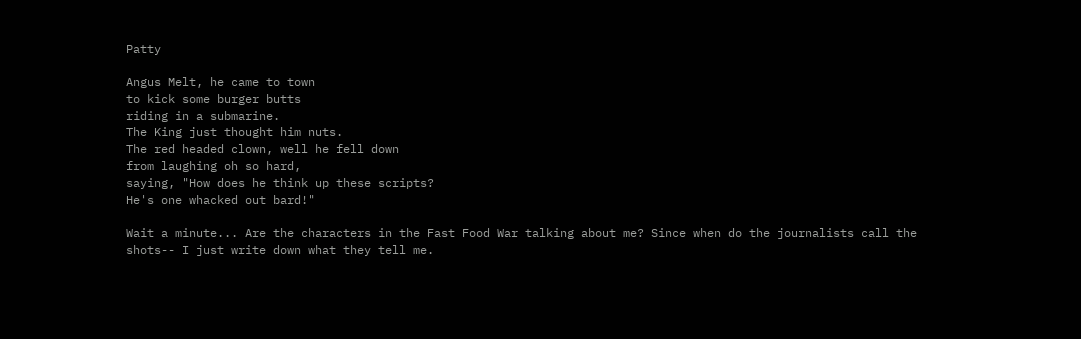Patty

Angus Melt, he came to town
to kick some burger butts
riding in a submarine.
The King just thought him nuts.
The red headed clown, well he fell down
from laughing oh so hard,
saying, "How does he think up these scripts?
He's one whacked out bard!"

Wait a minute... Are the characters in the Fast Food War talking about me? Since when do the journalists call the shots-- I just write down what they tell me.